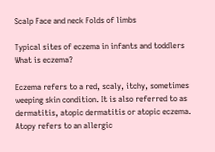Scalp Face and neck Folds of limbs

Typical sites of eczema in infants and toddlers
What is eczema?

Eczema refers to a red, scaly, itchy, sometimes weeping skin condition. It is also referred to as dermatitis, atopic dermatitis or atopic eczema. Atopy refers to an allergic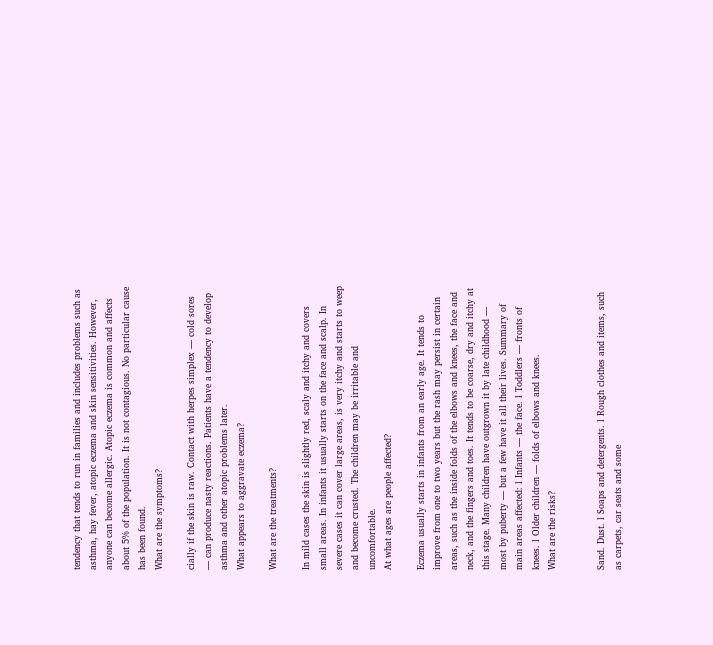tendency that tends to run in families and includes problems such as asthma, hay fever, atopic eczema and skin sensitivities. However, anyone can become allergic. Atopic eczema is common and affects about 5% of the population. It is not contagious. No particular cause has been found.
What are the symptoms?

cially if the skin is raw. Contact with herpes simplex — cold sores — can produce nasty reactions. Patients have a tendency to develop asthma and other atopic problems later.
What appears to aggravate eczema?

What are the treatments?

In mild cases the skin is slightly red, scaly and itchy and covers small areas. In infants it usually starts on the face and scalp. In severe cases it can cover large areas, is very itchy and starts to weep and become crusted. The children may be irritable and uncomfortable.
At what ages are people affected?

Eczema usually starts in infants from an early age. It tends to improve from one to two years but the rash may persist in certain areas, such as the inside folds of the elbows and knees, the face and neck, and the fingers and toes. It tends to be coarse, dry and itchy at this stage. Many children have outgrown it by late childhood — most by puberty — but a few have it all their lives. Summary of main areas affected: l Infants — the face. l Toddlers — fronts of knees. l Older children — folds of elbows and knees.
What are the risks?


Sand. Dust. l Soaps and detergents. l Rough clothes and items, such as carpets, car seats and some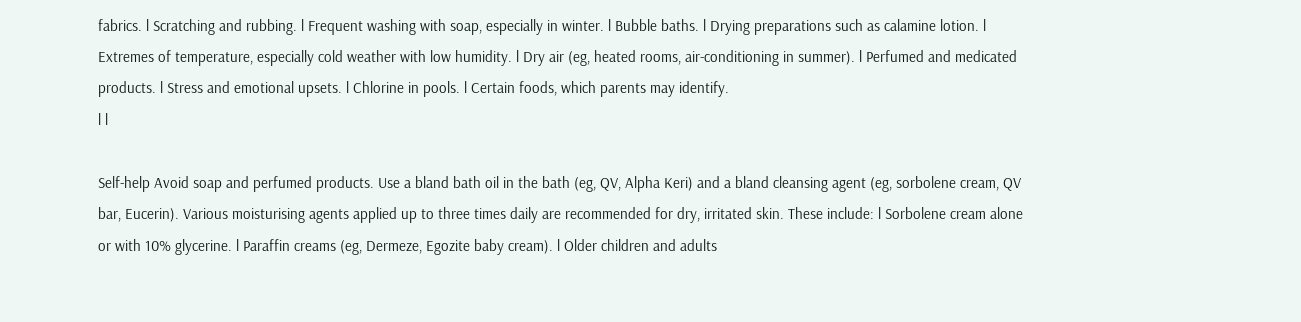fabrics. l Scratching and rubbing. l Frequent washing with soap, especially in winter. l Bubble baths. l Drying preparations such as calamine lotion. l Extremes of temperature, especially cold weather with low humidity. l Dry air (eg, heated rooms, air-conditioning in summer). l Perfumed and medicated products. l Stress and emotional upsets. l Chlorine in pools. l Certain foods, which parents may identify.
l l

Self-help Avoid soap and perfumed products. Use a bland bath oil in the bath (eg, QV, Alpha Keri) and a bland cleansing agent (eg, sorbolene cream, QV bar, Eucerin). Various moisturising agents applied up to three times daily are recommended for dry, irritated skin. These include: l Sorbolene cream alone or with 10% glycerine. l Paraffin creams (eg, Dermeze, Egozite baby cream). l Older children and adults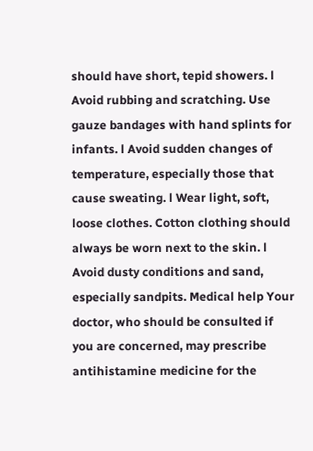should have short, tepid showers. l Avoid rubbing and scratching. Use gauze bandages with hand splints for infants. l Avoid sudden changes of temperature, especially those that cause sweating. l Wear light, soft, loose clothes. Cotton clothing should always be worn next to the skin. l Avoid dusty conditions and sand, especially sandpits. Medical help Your doctor, who should be consulted if you are concerned, may prescribe antihistamine medicine for the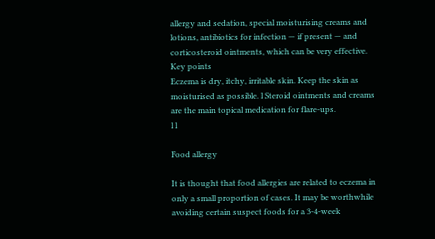allergy and sedation, special moisturising creams and lotions, antibiotics for infection — if present — and corticosteroid ointments, which can be very effective. Key points
Eczema is dry, itchy, irritable skin. Keep the skin as moisturised as possible. l Steroid ointments and creams are the main topical medication for flare-ups.
l l

Food allergy

It is thought that food allergies are related to eczema in only a small proportion of cases. It may be worthwhile avoiding certain suspect foods for a 3-4-week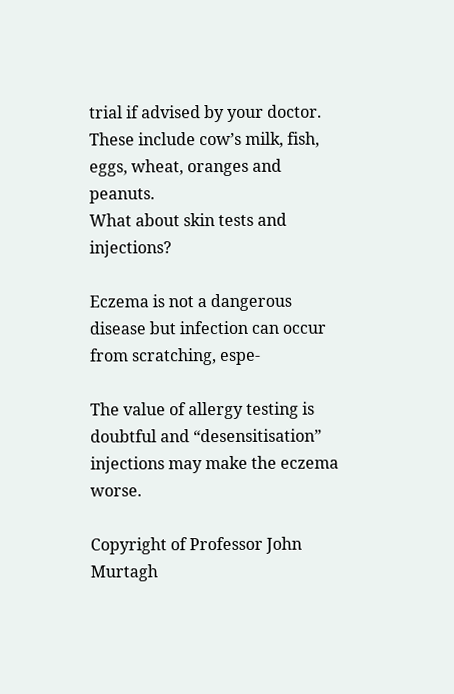trial if advised by your doctor. These include cow’s milk, fish, eggs, wheat, oranges and peanuts.
What about skin tests and injections?

Eczema is not a dangerous disease but infection can occur from scratching, espe-

The value of allergy testing is doubtful and “desensitisation” injections may make the eczema worse.

Copyright of Professor John Murtagh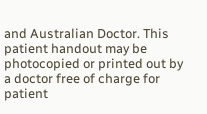and Australian Doctor. This patient handout may be photocopied or printed out by a doctor free of charge for patient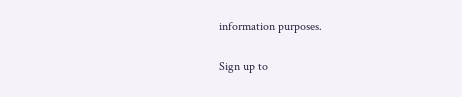information purposes.

Sign up to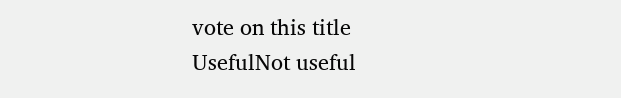vote on this title
UsefulNot useful